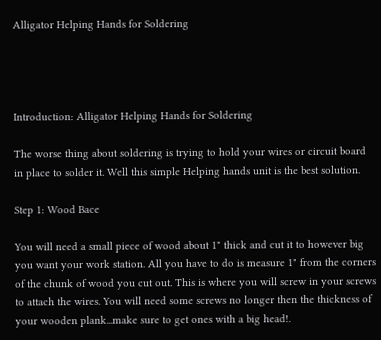Alligator Helping Hands for Soldering




Introduction: Alligator Helping Hands for Soldering

The worse thing about soldering is trying to hold your wires or circuit board in place to solder it. Well this simple Helping hands unit is the best solution.

Step 1: Wood Bace

You will need a small piece of wood about 1" thick and cut it to however big you want your work station. All you have to do is measure 1" from the corners of the chunk of wood you cut out. This is where you will screw in your screws to attach the wires. You will need some screws no longer then the thickness of your wooden plank...make sure to get ones with a big head!.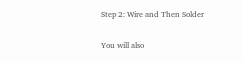Step 2: Wire and Then Solder

You will also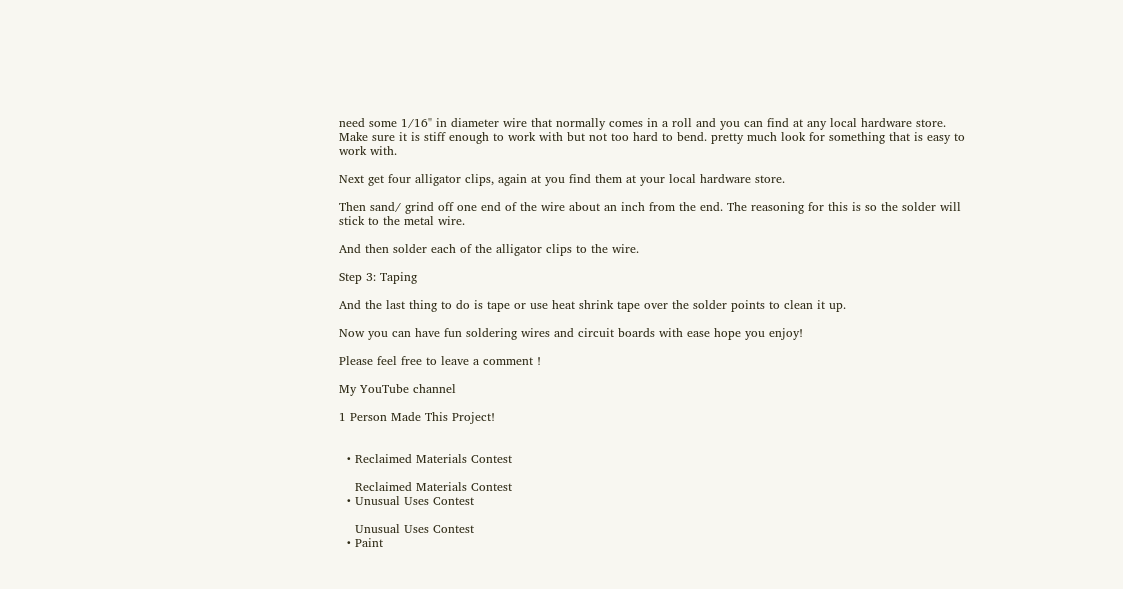need some 1/16" in diameter wire that normally comes in a roll and you can find at any local hardware store. Make sure it is stiff enough to work with but not too hard to bend. pretty much look for something that is easy to work with.

Next get four alligator clips, again at you find them at your local hardware store.

Then sand/ grind off one end of the wire about an inch from the end. The reasoning for this is so the solder will stick to the metal wire.

And then solder each of the alligator clips to the wire.

Step 3: Taping

And the last thing to do is tape or use heat shrink tape over the solder points to clean it up.

Now you can have fun soldering wires and circuit boards with ease hope you enjoy!

Please feel free to leave a comment !

My YouTube channel

1 Person Made This Project!


  • Reclaimed Materials Contest

    Reclaimed Materials Contest
  • Unusual Uses Contest

    Unusual Uses Contest
  • Paint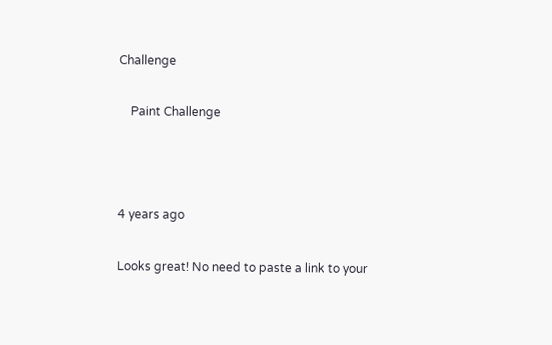Challenge

    Paint Challenge



4 years ago

Looks great! No need to paste a link to your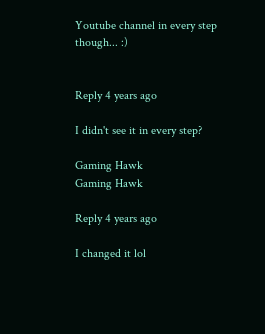Youtube channel in every step though... :)


Reply 4 years ago

I didn't see it in every step?

Gaming Hawk
Gaming Hawk

Reply 4 years ago

I changed it lol